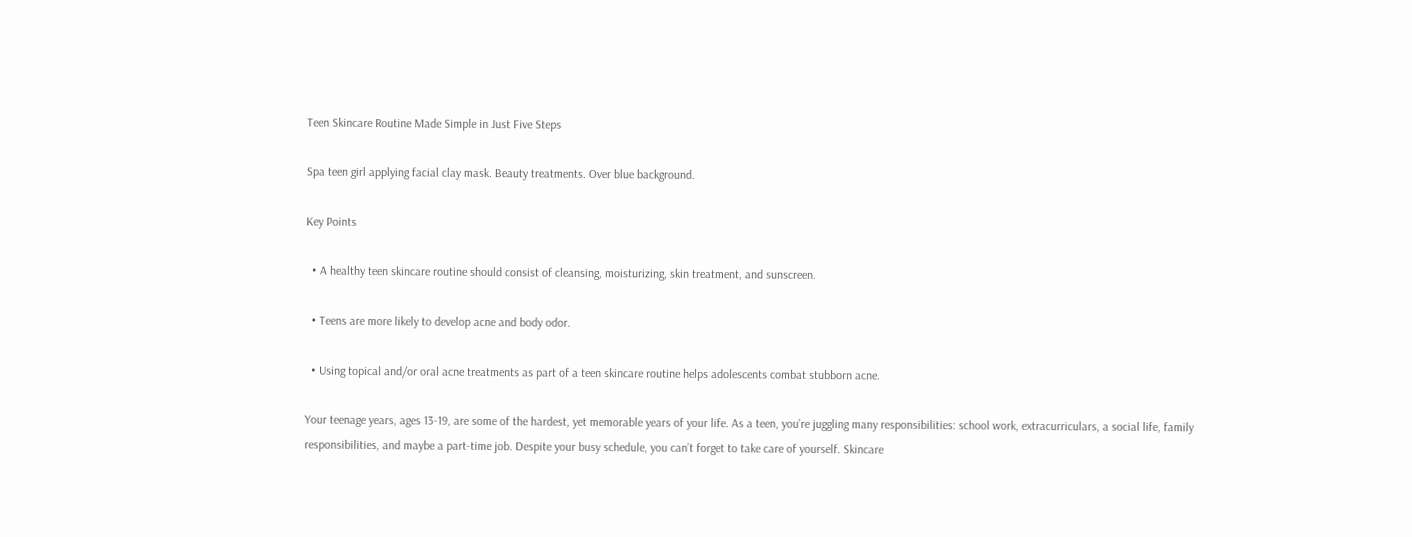Teen Skincare Routine Made Simple in Just Five Steps

Spa teen girl applying facial clay mask. Beauty treatments. Over blue background.

Key Points

  • A healthy teen skincare routine should consist of cleansing, moisturizing, skin treatment, and sunscreen.

  • Teens are more likely to develop acne and body odor.

  • Using topical and/or oral acne treatments as part of a teen skincare routine helps adolescents combat stubborn acne.

Your teenage years, ages 13-19, are some of the hardest, yet memorable years of your life. As a teen, you’re juggling many responsibilities: school work, extracurriculars, a social life, family responsibilities, and maybe a part-time job. Despite your busy schedule, you can’t forget to take care of yourself. Skincare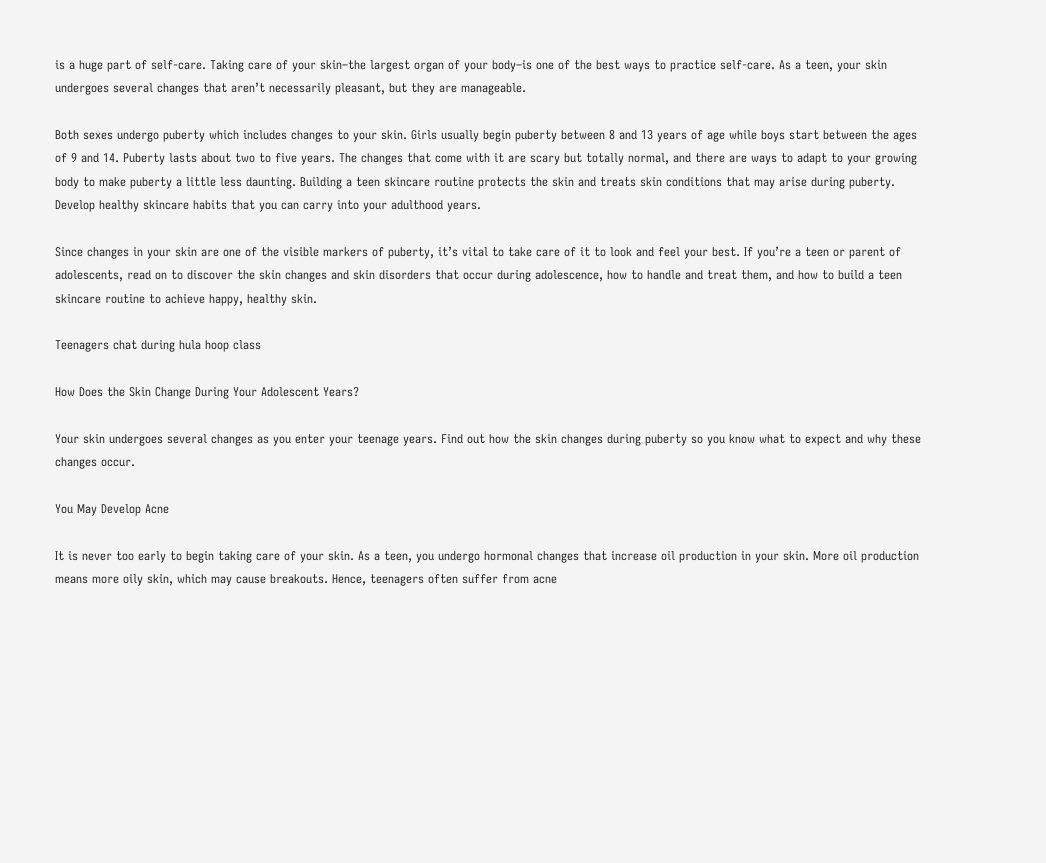is a huge part of self-care. Taking care of your skin–the largest organ of your body–is one of the best ways to practice self-care. As a teen, your skin undergoes several changes that aren’t necessarily pleasant, but they are manageable.

Both sexes undergo puberty which includes changes to your skin. Girls usually begin puberty between 8 and 13 years of age while boys start between the ages of 9 and 14. Puberty lasts about two to five years. The changes that come with it are scary but totally normal, and there are ways to adapt to your growing body to make puberty a little less daunting. Building a teen skincare routine protects the skin and treats skin conditions that may arise during puberty. Develop healthy skincare habits that you can carry into your adulthood years.

Since changes in your skin are one of the visible markers of puberty, it’s vital to take care of it to look and feel your best. If you’re a teen or parent of adolescents, read on to discover the skin changes and skin disorders that occur during adolescence, how to handle and treat them, and how to build a teen skincare routine to achieve happy, healthy skin.

Teenagers chat during hula hoop class

How Does the Skin Change During Your Adolescent Years?

Your skin undergoes several changes as you enter your teenage years. Find out how the skin changes during puberty so you know what to expect and why these changes occur.

You May Develop Acne

It is never too early to begin taking care of your skin. As a teen, you undergo hormonal changes that increase oil production in your skin. More oil production means more oily skin, which may cause breakouts. Hence, teenagers often suffer from acne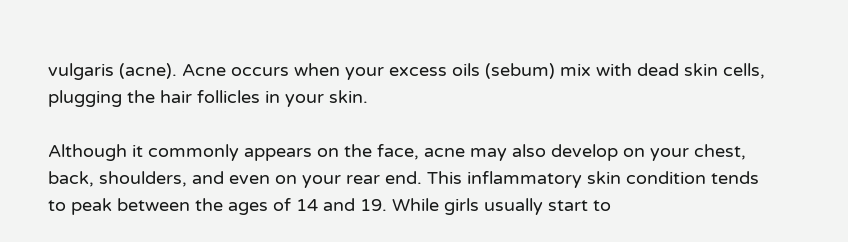vulgaris (acne). Acne occurs when your excess oils (sebum) mix with dead skin cells, plugging the hair follicles in your skin.

Although it commonly appears on the face, acne may also develop on your chest, back, shoulders, and even on your rear end. This inflammatory skin condition tends to peak between the ages of 14 and 19. While girls usually start to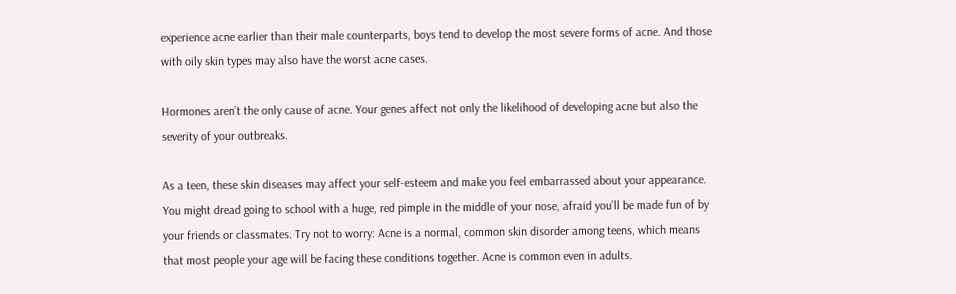experience acne earlier than their male counterparts, boys tend to develop the most severe forms of acne. And those with oily skin types may also have the worst acne cases.

Hormones aren’t the only cause of acne. Your genes affect not only the likelihood of developing acne but also the severity of your outbreaks.

As a teen, these skin diseases may affect your self-esteem and make you feel embarrassed about your appearance. You might dread going to school with a huge, red pimple in the middle of your nose, afraid you’ll be made fun of by your friends or classmates. Try not to worry: Acne is a normal, common skin disorder among teens, which means that most people your age will be facing these conditions together. Acne is common even in adults.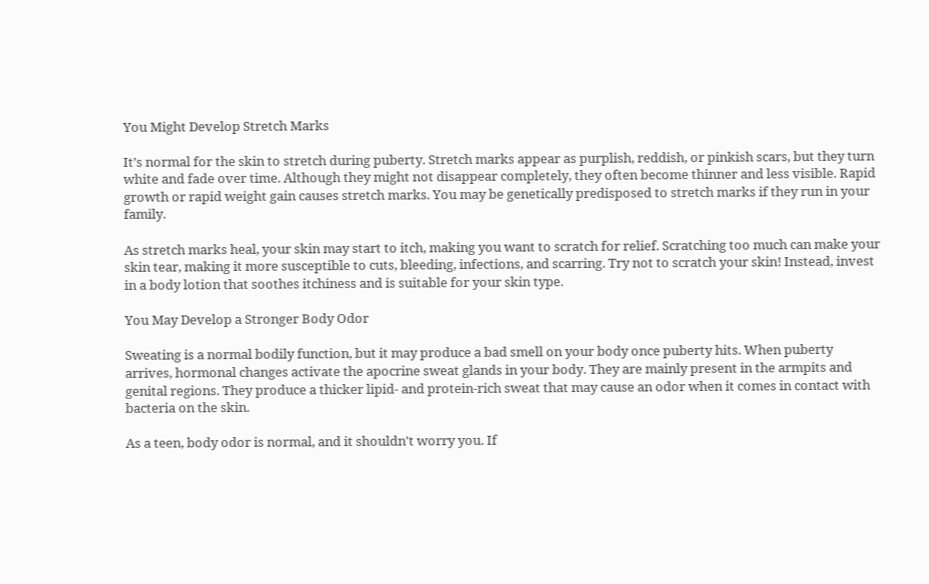You Might Develop Stretch Marks

It’s normal for the skin to stretch during puberty. Stretch marks appear as purplish, reddish, or pinkish scars, but they turn white and fade over time. Although they might not disappear completely, they often become thinner and less visible. Rapid growth or rapid weight gain causes stretch marks. You may be genetically predisposed to stretch marks if they run in your family.

As stretch marks heal, your skin may start to itch, making you want to scratch for relief. Scratching too much can make your skin tear, making it more susceptible to cuts, bleeding, infections, and scarring. Try not to scratch your skin! Instead, invest in a body lotion that soothes itchiness and is suitable for your skin type.

You May Develop a Stronger Body Odor

Sweating is a normal bodily function, but it may produce a bad smell on your body once puberty hits. When puberty arrives, hormonal changes activate the apocrine sweat glands in your body. They are mainly present in the armpits and genital regions. They produce a thicker lipid- and protein-rich sweat that may cause an odor when it comes in contact with bacteria on the skin.

As a teen, body odor is normal, and it shouldn't worry you. If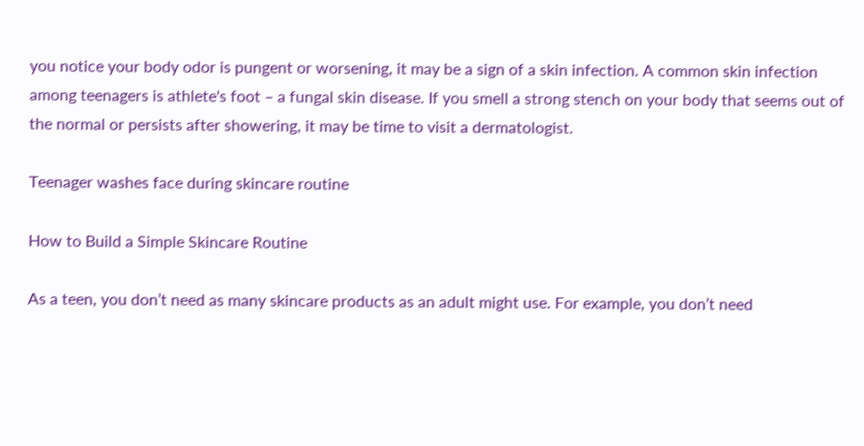you notice your body odor is pungent or worsening, it may be a sign of a skin infection. A common skin infection among teenagers is athlete's foot – a fungal skin disease. If you smell a strong stench on your body that seems out of the normal or persists after showering, it may be time to visit a dermatologist.

Teenager washes face during skincare routine

How to Build a Simple Skincare Routine

As a teen, you don’t need as many skincare products as an adult might use. For example, you don’t need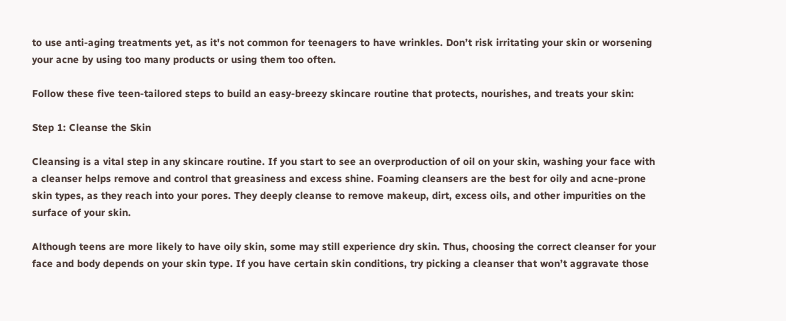to use anti-aging treatments yet, as it's not common for teenagers to have wrinkles. Don’t risk irritating your skin or worsening your acne by using too many products or using them too often.

Follow these five teen-tailored steps to build an easy-breezy skincare routine that protects, nourishes, and treats your skin:

Step 1: Cleanse the Skin

Cleansing is a vital step in any skincare routine. If you start to see an overproduction of oil on your skin, washing your face with a cleanser helps remove and control that greasiness and excess shine. Foaming cleansers are the best for oily and acne-prone skin types, as they reach into your pores. They deeply cleanse to remove makeup, dirt, excess oils, and other impurities on the surface of your skin.

Although teens are more likely to have oily skin, some may still experience dry skin. Thus, choosing the correct cleanser for your face and body depends on your skin type. If you have certain skin conditions, try picking a cleanser that won’t aggravate those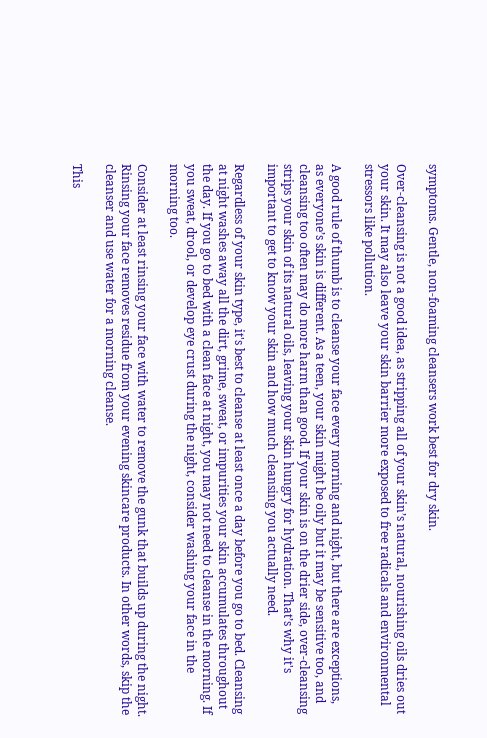symptoms. Gentle, non-foaming cleansers work best for dry skin.

Over-cleansing is not a good idea, as stripping all of your skin’s natural, nourishing oils dries out your skin. It may also leave your skin barrier more exposed to free radicals and environmental stressors like pollution.

A good rule of thumb is to cleanse your face every morning and night, but there are exceptions, as everyone’s skin is different. As a teen, your skin might be oily but it may be sensitive too, and cleansing too often may do more harm than good. If your skin is on the drier side, over-cleansing strips your skin of its natural oils, leaving your skin hungry for hydration. That’s why it's important to get to know your skin and how much cleansing you actually need.

Regardless of your skin type, it's best to cleanse at least once a day before you go to bed. Cleansing at night washes away all the dirt, grime, sweat, or impurities your skin accumulates throughout the day. If you go to bed with a clean face at night, you may not need to cleanse in the morning. If you sweat, drool, or develop eye crust during the night, consider washing your face in the morning too.

Consider at least rinsing your face with water to remove the gunk that builds up during the night. Rinsing your face removes residue from your evening skincare products. In other words, skip the cleanser and use water for a morning cleanse.

This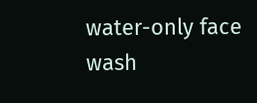water-only face wash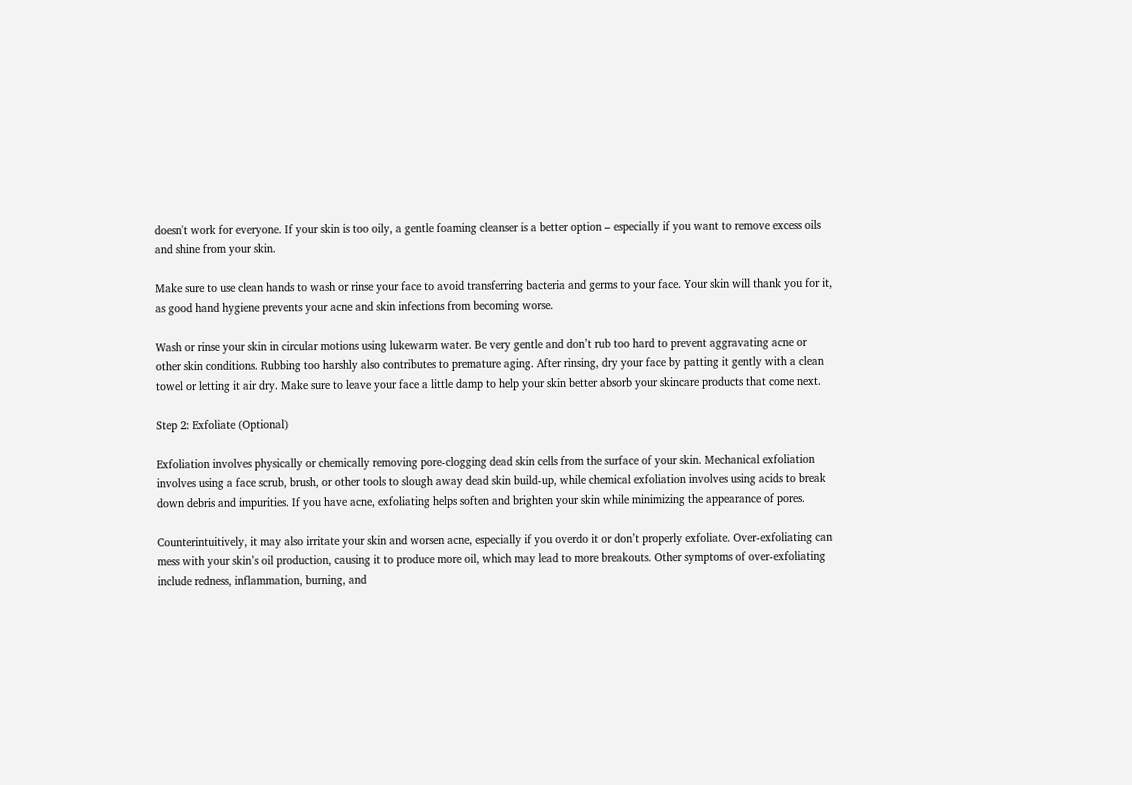doesn't work for everyone. If your skin is too oily, a gentle foaming cleanser is a better option – especially if you want to remove excess oils and shine from your skin.

Make sure to use clean hands to wash or rinse your face to avoid transferring bacteria and germs to your face. Your skin will thank you for it, as good hand hygiene prevents your acne and skin infections from becoming worse.

Wash or rinse your skin in circular motions using lukewarm water. Be very gentle and don’t rub too hard to prevent aggravating acne or other skin conditions. Rubbing too harshly also contributes to premature aging. After rinsing, dry your face by patting it gently with a clean towel or letting it air dry. Make sure to leave your face a little damp to help your skin better absorb your skincare products that come next.

Step 2: Exfoliate (Optional)

Exfoliation involves physically or chemically removing pore-clogging dead skin cells from the surface of your skin. Mechanical exfoliation involves using a face scrub, brush, or other tools to slough away dead skin build-up, while chemical exfoliation involves using acids to break down debris and impurities. If you have acne, exfoliating helps soften and brighten your skin while minimizing the appearance of pores.

Counterintuitively, it may also irritate your skin and worsen acne, especially if you overdo it or don’t properly exfoliate. Over-exfoliating can mess with your skin’s oil production, causing it to produce more oil, which may lead to more breakouts. Other symptoms of over-exfoliating include redness, inflammation, burning, and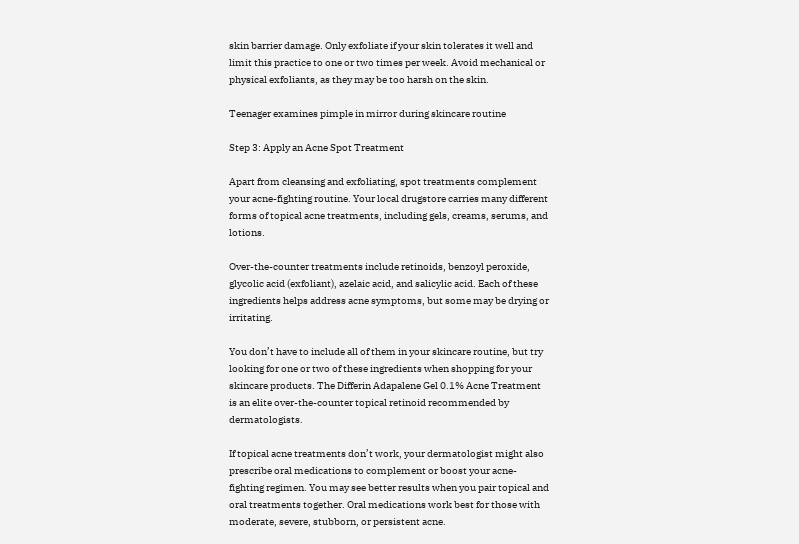skin barrier damage. Only exfoliate if your skin tolerates it well and limit this practice to one or two times per week. Avoid mechanical or physical exfoliants, as they may be too harsh on the skin.

Teenager examines pimple in mirror during skincare routine

Step 3: Apply an Acne Spot Treatment

Apart from cleansing and exfoliating, spot treatments complement your acne-fighting routine. Your local drugstore carries many different forms of topical acne treatments, including gels, creams, serums, and lotions.

Over-the-counter treatments include retinoids, benzoyl peroxide, glycolic acid (exfoliant), azelaic acid, and salicylic acid. Each of these ingredients helps address acne symptoms, but some may be drying or irritating.

You don’t have to include all of them in your skincare routine, but try looking for one or two of these ingredients when shopping for your skincare products. The Differin Adapalene Gel 0.1% Acne Treatment is an elite over-the-counter topical retinoid recommended by dermatologists.

If topical acne treatments don’t work, your dermatologist might also prescribe oral medications to complement or boost your acne-fighting regimen. You may see better results when you pair topical and oral treatments together. Oral medications work best for those with moderate, severe, stubborn, or persistent acne.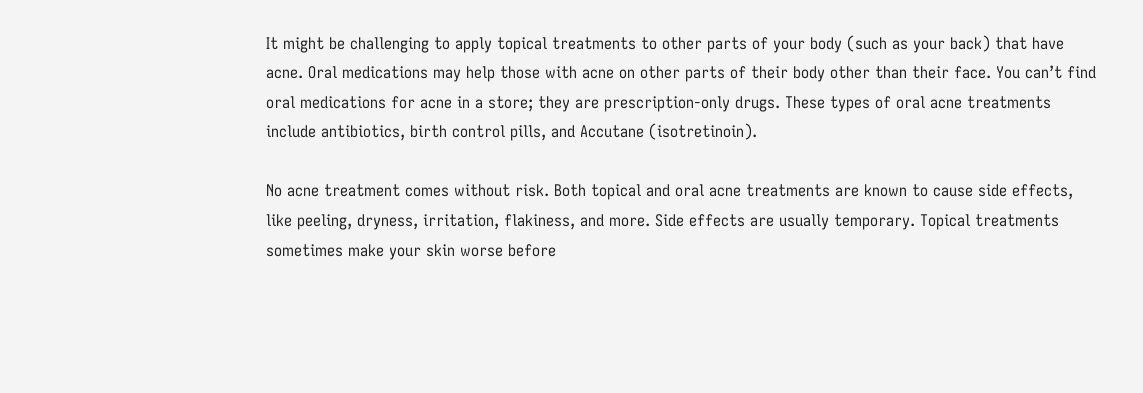It might be challenging to apply topical treatments to other parts of your body (such as your back) that have acne. Oral medications may help those with acne on other parts of their body other than their face. You can’t find oral medications for acne in a store; they are prescription-only drugs. These types of oral acne treatments include antibiotics, birth control pills, and Accutane (isotretinoin).

No acne treatment comes without risk. Both topical and oral acne treatments are known to cause side effects, like peeling, dryness, irritation, flakiness, and more. Side effects are usually temporary. Topical treatments sometimes make your skin worse before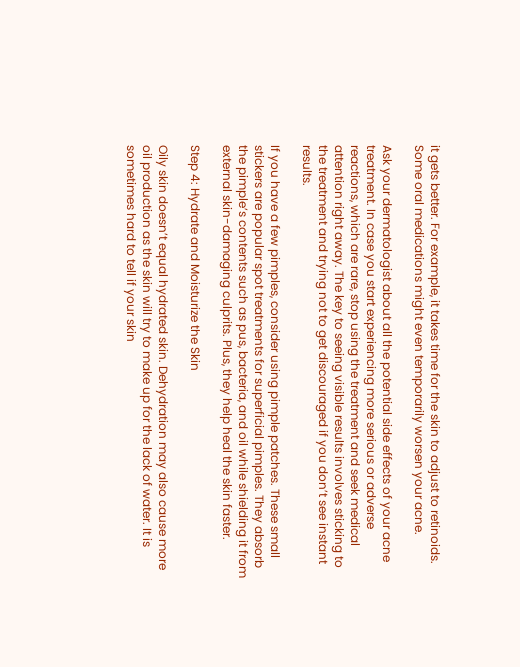it gets better. For example, it takes time for the skin to adjust to retinoids. Some oral medications might even temporarily worsen your acne.

Ask your dermatologist about all the potential side effects of your acne treatment. In case you start experiencing more serious or adverse reactions, which are rare, stop using the treatment and seek medical attention right away. The key to seeing visible results involves sticking to the treatment and trying not to get discouraged if you don’t see instant results.

If you have a few pimples, consider using pimple patches. These small stickers are popular spot treatments for superficial pimples. They absorb the pimple’s contents such as pus, bacteria, and oil while shielding it from external skin-damaging culprits. Plus, they help heal the skin faster.

Step 4: Hydrate and Moisturize the Skin

Oily skin doesn’t equal hydrated skin. Dehydration may also cause more oil production as the skin will try to make up for the lack of water. It is sometimes hard to tell if your skin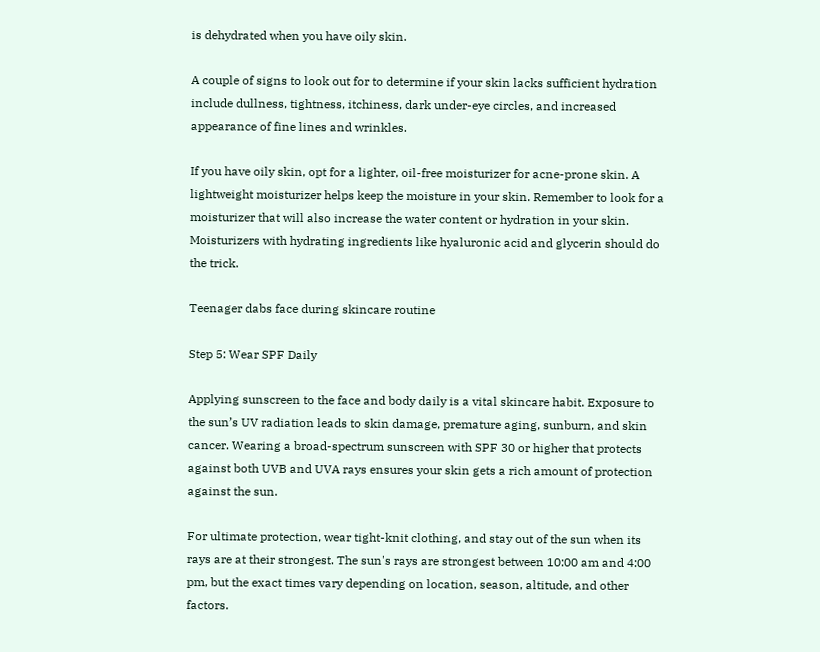is dehydrated when you have oily skin.

A couple of signs to look out for to determine if your skin lacks sufficient hydration include dullness, tightness, itchiness, dark under-eye circles, and increased appearance of fine lines and wrinkles.

If you have oily skin, opt for a lighter, oil-free moisturizer for acne-prone skin. A lightweight moisturizer helps keep the moisture in your skin. Remember to look for a moisturizer that will also increase the water content or hydration in your skin. Moisturizers with hydrating ingredients like hyaluronic acid and glycerin should do the trick.

Teenager dabs face during skincare routine

Step 5: Wear SPF Daily

Applying sunscreen to the face and body daily is a vital skincare habit. Exposure to the sun’s UV radiation leads to skin damage, premature aging, sunburn, and skin cancer. Wearing a broad-spectrum sunscreen with SPF 30 or higher that protects against both UVB and UVA rays ensures your skin gets a rich amount of protection against the sun.

For ultimate protection, wear tight-knit clothing, and stay out of the sun when its rays are at their strongest. The sun's rays are strongest between 10:00 am and 4:00 pm, but the exact times vary depending on location, season, altitude, and other factors.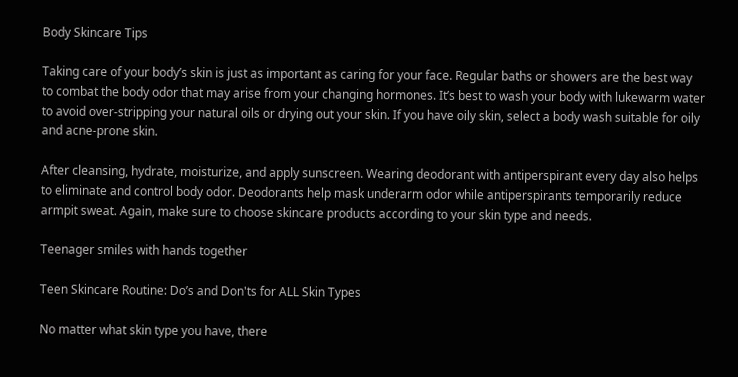Body Skincare Tips

Taking care of your body’s skin is just as important as caring for your face. Regular baths or showers are the best way to combat the body odor that may arise from your changing hormones. It’s best to wash your body with lukewarm water to avoid over-stripping your natural oils or drying out your skin. If you have oily skin, select a body wash suitable for oily and acne-prone skin.

After cleansing, hydrate, moisturize, and apply sunscreen. Wearing deodorant with antiperspirant every day also helps to eliminate and control body odor. Deodorants help mask underarm odor while antiperspirants temporarily reduce armpit sweat. Again, make sure to choose skincare products according to your skin type and needs.

Teenager smiles with hands together

Teen Skincare Routine: Do’s and Don'ts for ALL Skin Types

No matter what skin type you have, there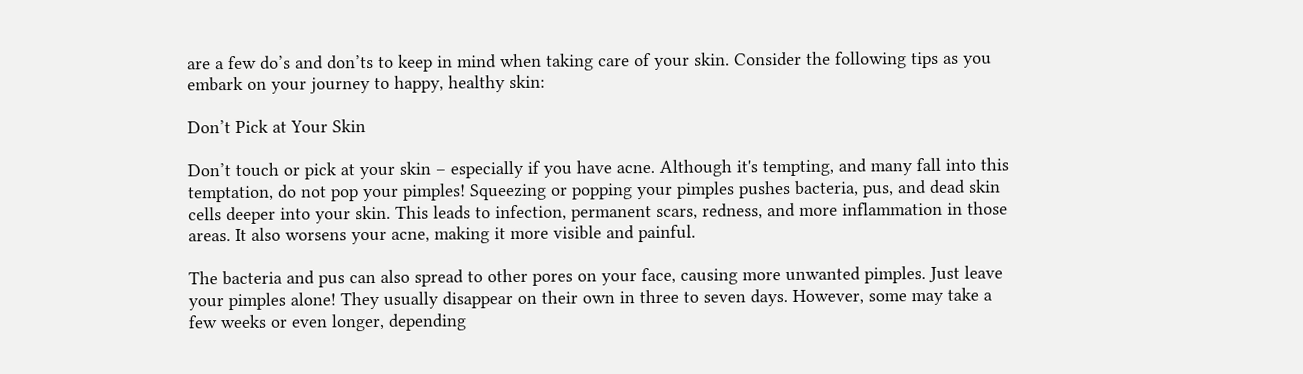are a few do’s and don’ts to keep in mind when taking care of your skin. Consider the following tips as you embark on your journey to happy, healthy skin:

Don’t Pick at Your Skin

Don’t touch or pick at your skin – especially if you have acne. Although it's tempting, and many fall into this temptation, do not pop your pimples! Squeezing or popping your pimples pushes bacteria, pus, and dead skin cells deeper into your skin. This leads to infection, permanent scars, redness, and more inflammation in those areas. It also worsens your acne, making it more visible and painful.

The bacteria and pus can also spread to other pores on your face, causing more unwanted pimples. Just leave your pimples alone! They usually disappear on their own in three to seven days. However, some may take a few weeks or even longer, depending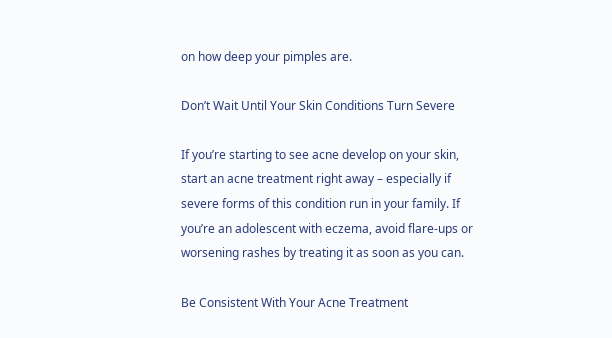on how deep your pimples are.

Don’t Wait Until Your Skin Conditions Turn Severe

If you’re starting to see acne develop on your skin, start an acne treatment right away – especially if severe forms of this condition run in your family. If you’re an adolescent with eczema, avoid flare-ups or worsening rashes by treating it as soon as you can.

Be Consistent With Your Acne Treatment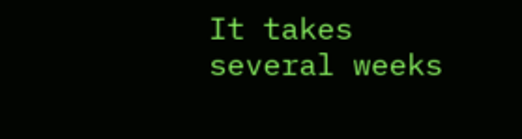It takes several weeks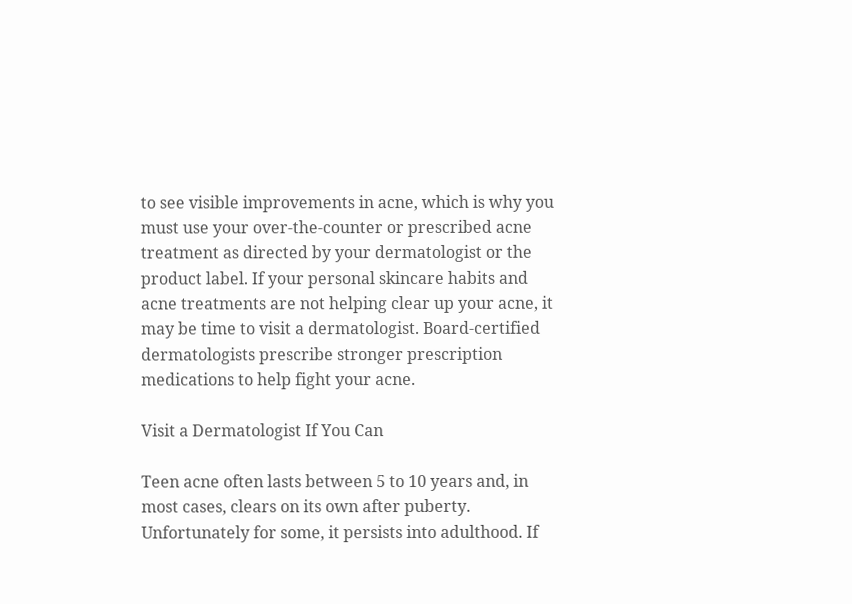to see visible improvements in acne, which is why you must use your over-the-counter or prescribed acne treatment as directed by your dermatologist or the product label. If your personal skincare habits and acne treatments are not helping clear up your acne, it may be time to visit a dermatologist. Board-certified dermatologists prescribe stronger prescription medications to help fight your acne.

Visit a Dermatologist If You Can

Teen acne often lasts between 5 to 10 years and, in most cases, clears on its own after puberty. Unfortunately for some, it persists into adulthood. If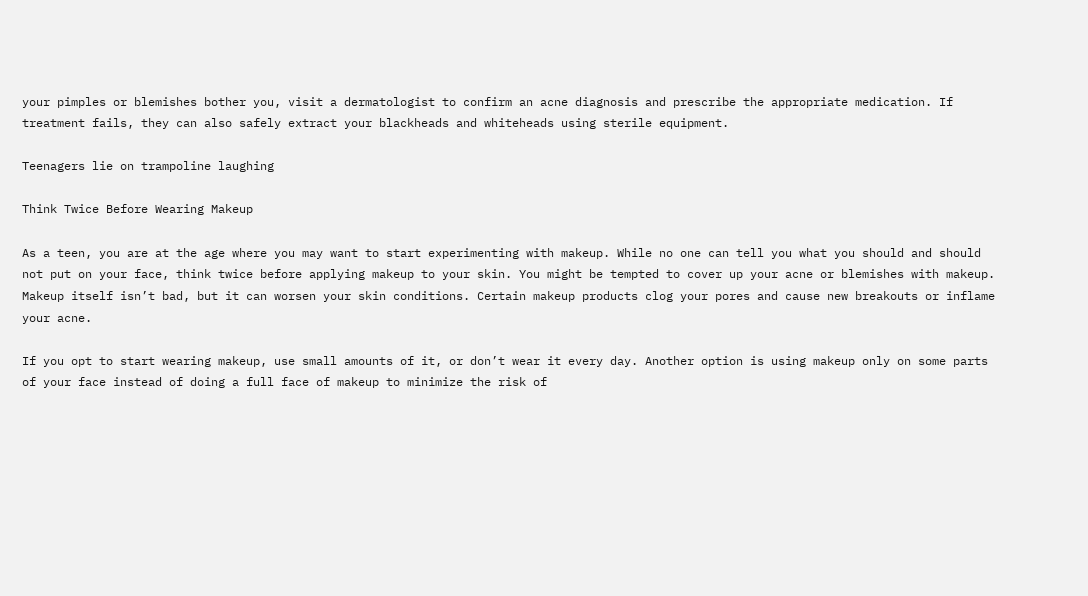your pimples or blemishes bother you, visit a dermatologist to confirm an acne diagnosis and prescribe the appropriate medication. If treatment fails, they can also safely extract your blackheads and whiteheads using sterile equipment.

Teenagers lie on trampoline laughing

Think Twice Before Wearing Makeup

As a teen, you are at the age where you may want to start experimenting with makeup. While no one can tell you what you should and should not put on your face, think twice before applying makeup to your skin. You might be tempted to cover up your acne or blemishes with makeup. Makeup itself isn’t bad, but it can worsen your skin conditions. Certain makeup products clog your pores and cause new breakouts or inflame your acne.

If you opt to start wearing makeup, use small amounts of it, or don’t wear it every day. Another option is using makeup only on some parts of your face instead of doing a full face of makeup to minimize the risk of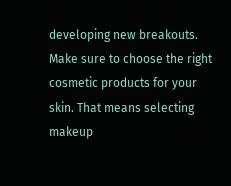developing new breakouts. Make sure to choose the right cosmetic products for your skin. That means selecting makeup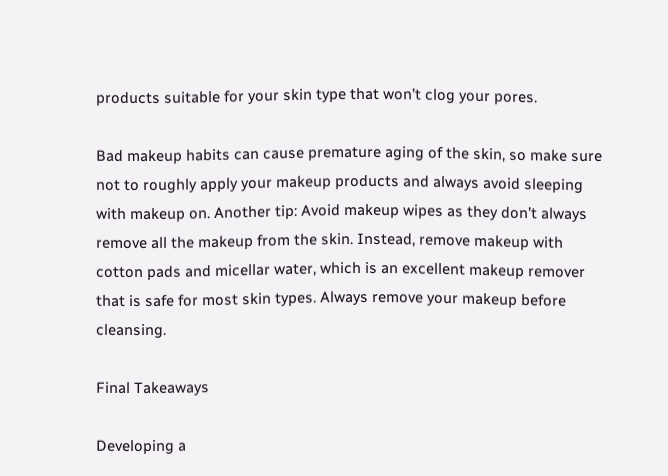products suitable for your skin type that won’t clog your pores.

Bad makeup habits can cause premature aging of the skin, so make sure not to roughly apply your makeup products and always avoid sleeping with makeup on. Another tip: Avoid makeup wipes as they don’t always remove all the makeup from the skin. Instead, remove makeup with cotton pads and micellar water, which is an excellent makeup remover that is safe for most skin types. Always remove your makeup before cleansing.

Final Takeaways

Developing a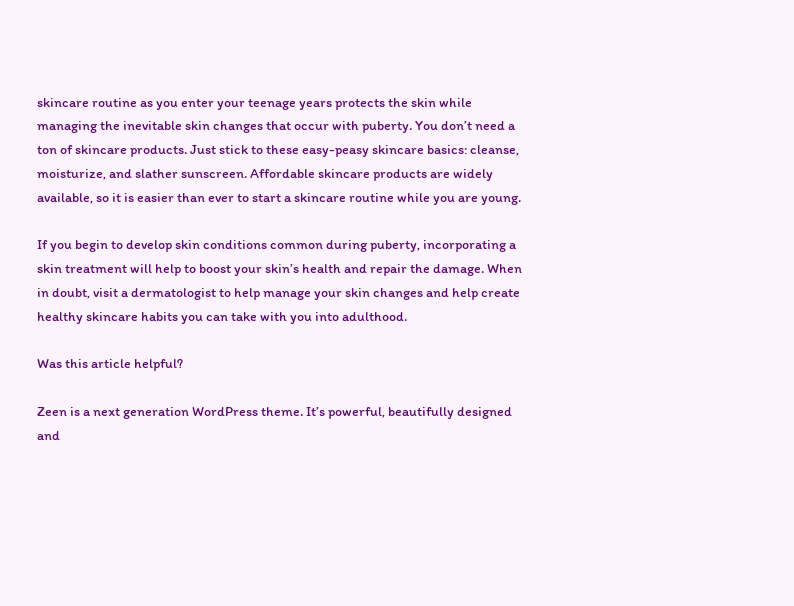skincare routine as you enter your teenage years protects the skin while managing the inevitable skin changes that occur with puberty. You don’t need a ton of skincare products. Just stick to these easy-peasy skincare basics: cleanse, moisturize, and slather sunscreen. Affordable skincare products are widely available, so it is easier than ever to start a skincare routine while you are young.

If you begin to develop skin conditions common during puberty, incorporating a skin treatment will help to boost your skin’s health and repair the damage. When in doubt, visit a dermatologist to help manage your skin changes and help create healthy skincare habits you can take with you into adulthood.

Was this article helpful?

Zeen is a next generation WordPress theme. It’s powerful, beautifully designed and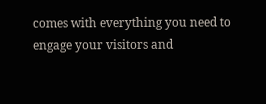comes with everything you need to engage your visitors and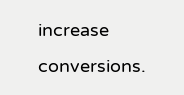increase conversions.